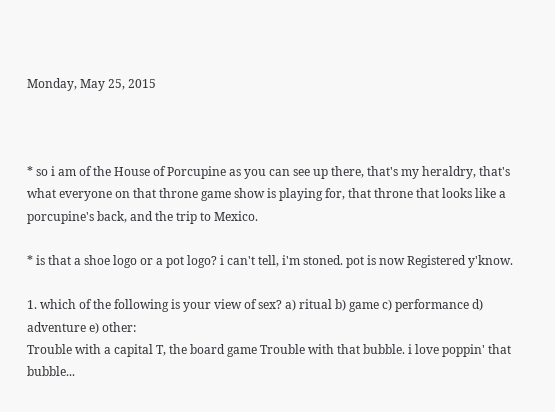Monday, May 25, 2015



* so i am of the House of Porcupine as you can see up there, that's my heraldry, that's what everyone on that throne game show is playing for, that throne that looks like a porcupine's back, and the trip to Mexico.

* is that a shoe logo or a pot logo? i can't tell, i'm stoned. pot is now Registered y'know.

1. which of the following is your view of sex? a) ritual b) game c) performance d) adventure e) other:
Trouble with a capital T, the board game Trouble with that bubble. i love poppin' that bubble...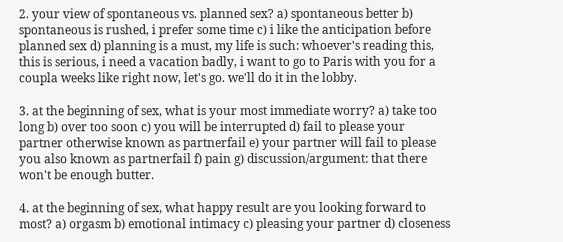2. your view of spontaneous vs. planned sex? a) spontaneous better b) spontaneous is rushed, i prefer some time c) i like the anticipation before planned sex d) planning is a must, my life is such: whoever's reading this, this is serious, i need a vacation badly, i want to go to Paris with you for a coupla weeks like right now, let's go. we'll do it in the lobby.

3. at the beginning of sex, what is your most immediate worry? a) take too long b) over too soon c) you will be interrupted d) fail to please your partner otherwise known as partnerfail e) your partner will fail to please you also known as partnerfail f) pain g) discussion/argument: that there won't be enough butter.

4. at the beginning of sex, what happy result are you looking forward to most? a) orgasm b) emotional intimacy c) pleasing your partner d) closeness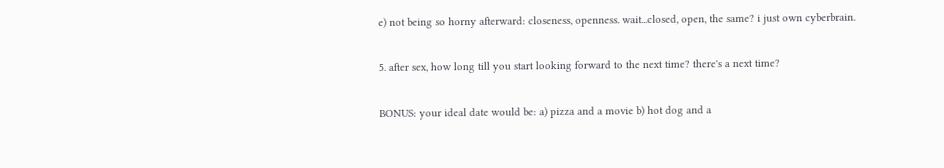e) not being so horny afterward: closeness, openness. wait...closed, open, the same? i just own cyberbrain.

5. after sex, how long till you start looking forward to the next time? there's a next time?

BONUS: your ideal date would be: a) pizza and a movie b) hot dog and a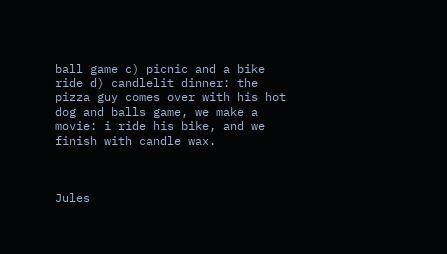ball game c) picnic and a bike ride d) candlelit dinner: the pizza guy comes over with his hot dog and balls game, we make a movie: i ride his bike, and we finish with candle wax.



Jules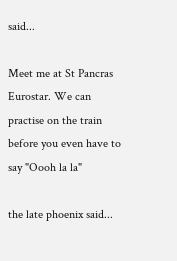said...

Meet me at St Pancras Eurostar. We can practise on the train before you even have to say "Oooh la la"

the late phoenix said...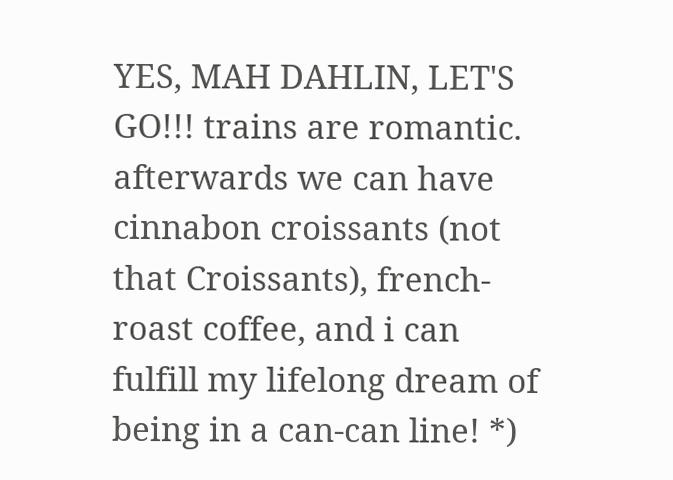YES, MAH DAHLIN, LET'S GO!!! trains are romantic. afterwards we can have cinnabon croissants (not that Croissants), french-roast coffee, and i can fulfill my lifelong dream of being in a can-can line! *)